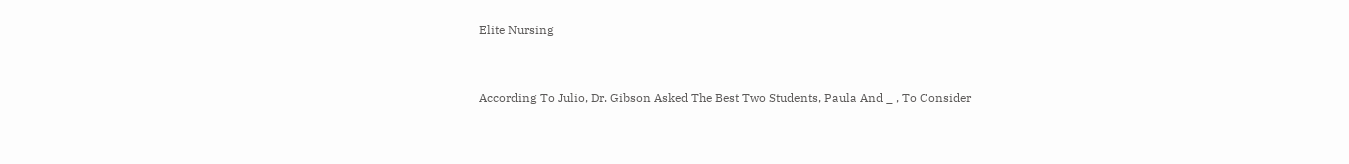Elite Nursing


According To Julio, Dr. Gibson Asked The Best Two Students, Paula And _ , To Consider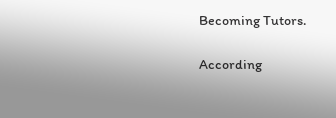Becoming Tutors.

According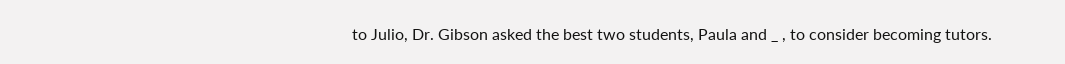to Julio, Dr. Gibson asked the best two students, Paula and _ , to consider becoming tutors.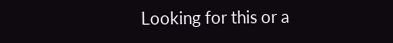Looking for this or a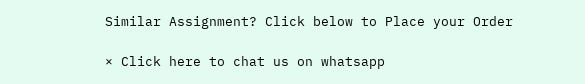Similar Assignment? Click below to Place your Order

× Click here to chat us on whatsapp